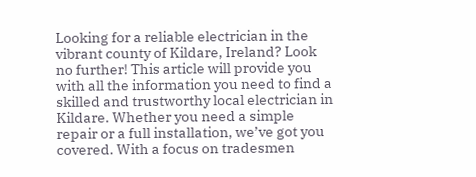Looking for a reliable electrician in the vibrant county of Kildare, Ireland? Look no further! This article will provide you with all the information you need to find a skilled and trustworthy local electrician in Kildare. Whether you need a simple repair or a full installation, we’ve got you covered. With a focus on tradesmen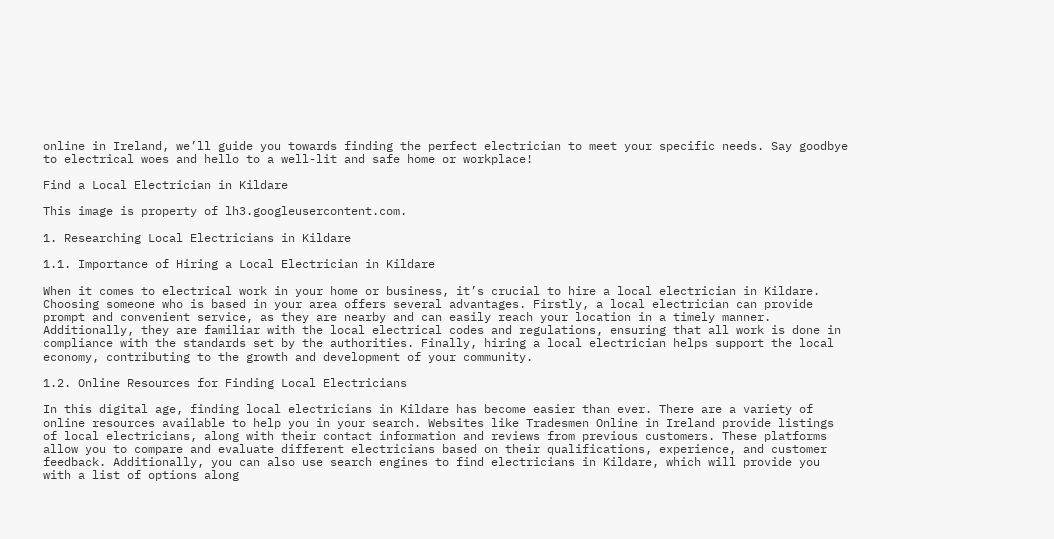online in Ireland, we’ll guide you towards finding the perfect electrician to meet your specific needs. Say goodbye to electrical woes and hello to a well-lit and safe home or workplace!

Find a Local Electrician in Kildare

This image is property of lh3.googleusercontent.com.

1. Researching Local Electricians in Kildare

1.1. Importance of Hiring a Local Electrician in Kildare

When it comes to electrical work in your home or business, it’s crucial to hire a local electrician in Kildare. Choosing someone who is based in your area offers several advantages. Firstly, a local electrician can provide prompt and convenient service, as they are nearby and can easily reach your location in a timely manner. Additionally, they are familiar with the local electrical codes and regulations, ensuring that all work is done in compliance with the standards set by the authorities. Finally, hiring a local electrician helps support the local economy, contributing to the growth and development of your community.

1.2. Online Resources for Finding Local Electricians

In this digital age, finding local electricians in Kildare has become easier than ever. There are a variety of online resources available to help you in your search. Websites like Tradesmen Online in Ireland provide listings of local electricians, along with their contact information and reviews from previous customers. These platforms allow you to compare and evaluate different electricians based on their qualifications, experience, and customer feedback. Additionally, you can also use search engines to find electricians in Kildare, which will provide you with a list of options along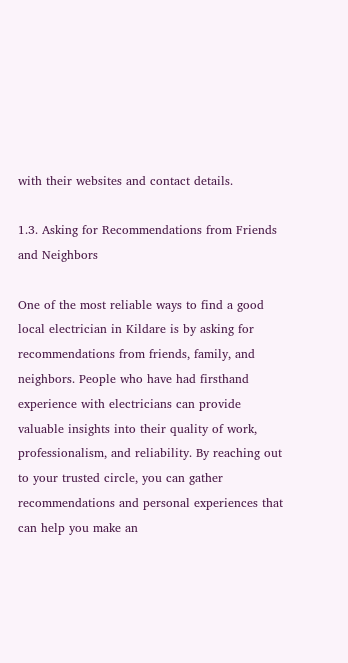with their websites and contact details.

1.3. Asking for Recommendations from Friends and Neighbors

One of the most reliable ways to find a good local electrician in Kildare is by asking for recommendations from friends, family, and neighbors. People who have had firsthand experience with electricians can provide valuable insights into their quality of work, professionalism, and reliability. By reaching out to your trusted circle, you can gather recommendations and personal experiences that can help you make an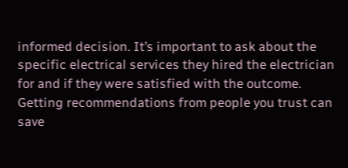informed decision. It’s important to ask about the specific electrical services they hired the electrician for and if they were satisfied with the outcome. Getting recommendations from people you trust can save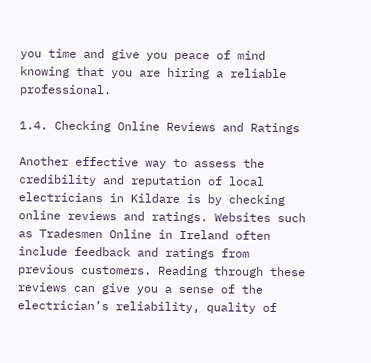you time and give you peace of mind knowing that you are hiring a reliable professional.

1.4. Checking Online Reviews and Ratings

Another effective way to assess the credibility and reputation of local electricians in Kildare is by checking online reviews and ratings. Websites such as Tradesmen Online in Ireland often include feedback and ratings from previous customers. Reading through these reviews can give you a sense of the electrician’s reliability, quality of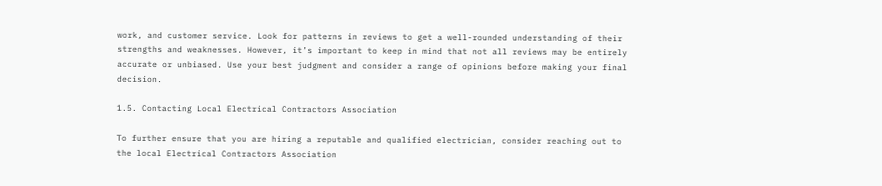work, and customer service. Look for patterns in reviews to get a well-rounded understanding of their strengths and weaknesses. However, it’s important to keep in mind that not all reviews may be entirely accurate or unbiased. Use your best judgment and consider a range of opinions before making your final decision.

1.5. Contacting Local Electrical Contractors Association

To further ensure that you are hiring a reputable and qualified electrician, consider reaching out to the local Electrical Contractors Association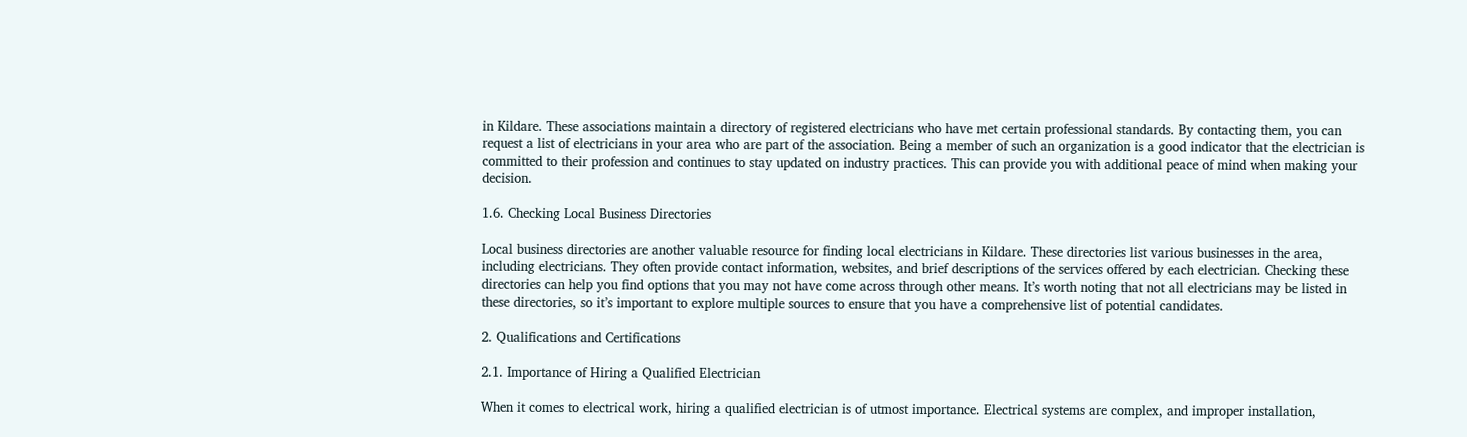in Kildare. These associations maintain a directory of registered electricians who have met certain professional standards. By contacting them, you can request a list of electricians in your area who are part of the association. Being a member of such an organization is a good indicator that the electrician is committed to their profession and continues to stay updated on industry practices. This can provide you with additional peace of mind when making your decision.

1.6. Checking Local Business Directories

Local business directories are another valuable resource for finding local electricians in Kildare. These directories list various businesses in the area, including electricians. They often provide contact information, websites, and brief descriptions of the services offered by each electrician. Checking these directories can help you find options that you may not have come across through other means. It’s worth noting that not all electricians may be listed in these directories, so it’s important to explore multiple sources to ensure that you have a comprehensive list of potential candidates.

2. Qualifications and Certifications

2.1. Importance of Hiring a Qualified Electrician

When it comes to electrical work, hiring a qualified electrician is of utmost importance. Electrical systems are complex, and improper installation,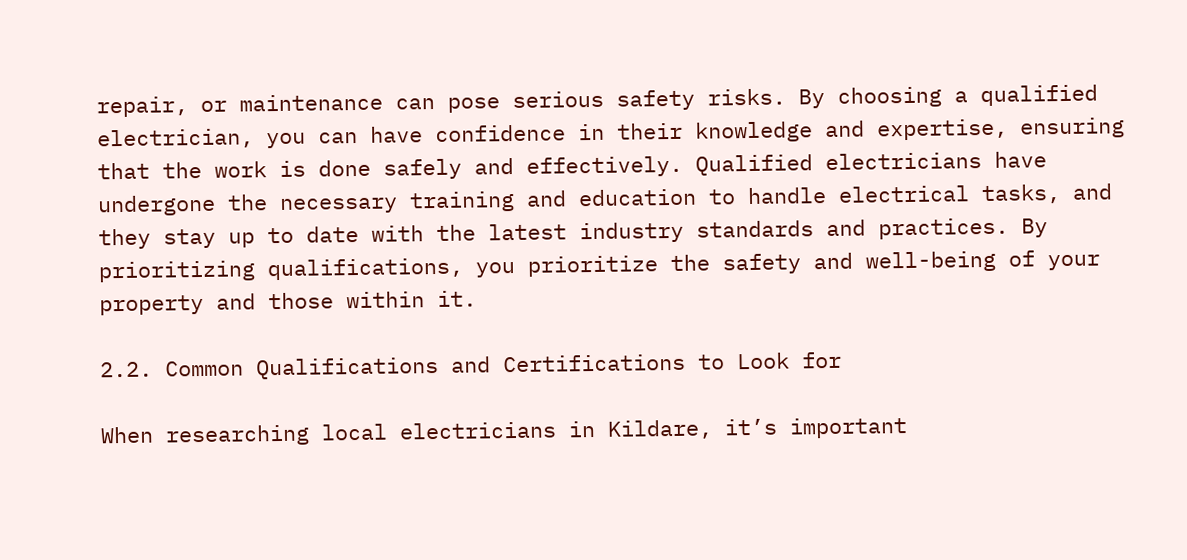repair, or maintenance can pose serious safety risks. By choosing a qualified electrician, you can have confidence in their knowledge and expertise, ensuring that the work is done safely and effectively. Qualified electricians have undergone the necessary training and education to handle electrical tasks, and they stay up to date with the latest industry standards and practices. By prioritizing qualifications, you prioritize the safety and well-being of your property and those within it.

2.2. Common Qualifications and Certifications to Look for

When researching local electricians in Kildare, it’s important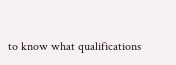to know what qualifications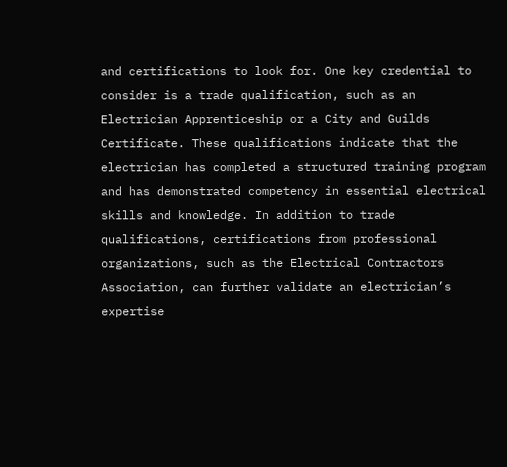and certifications to look for. One key credential to consider is a trade qualification, such as an Electrician Apprenticeship or a City and Guilds Certificate. These qualifications indicate that the electrician has completed a structured training program and has demonstrated competency in essential electrical skills and knowledge. In addition to trade qualifications, certifications from professional organizations, such as the Electrical Contractors Association, can further validate an electrician’s expertise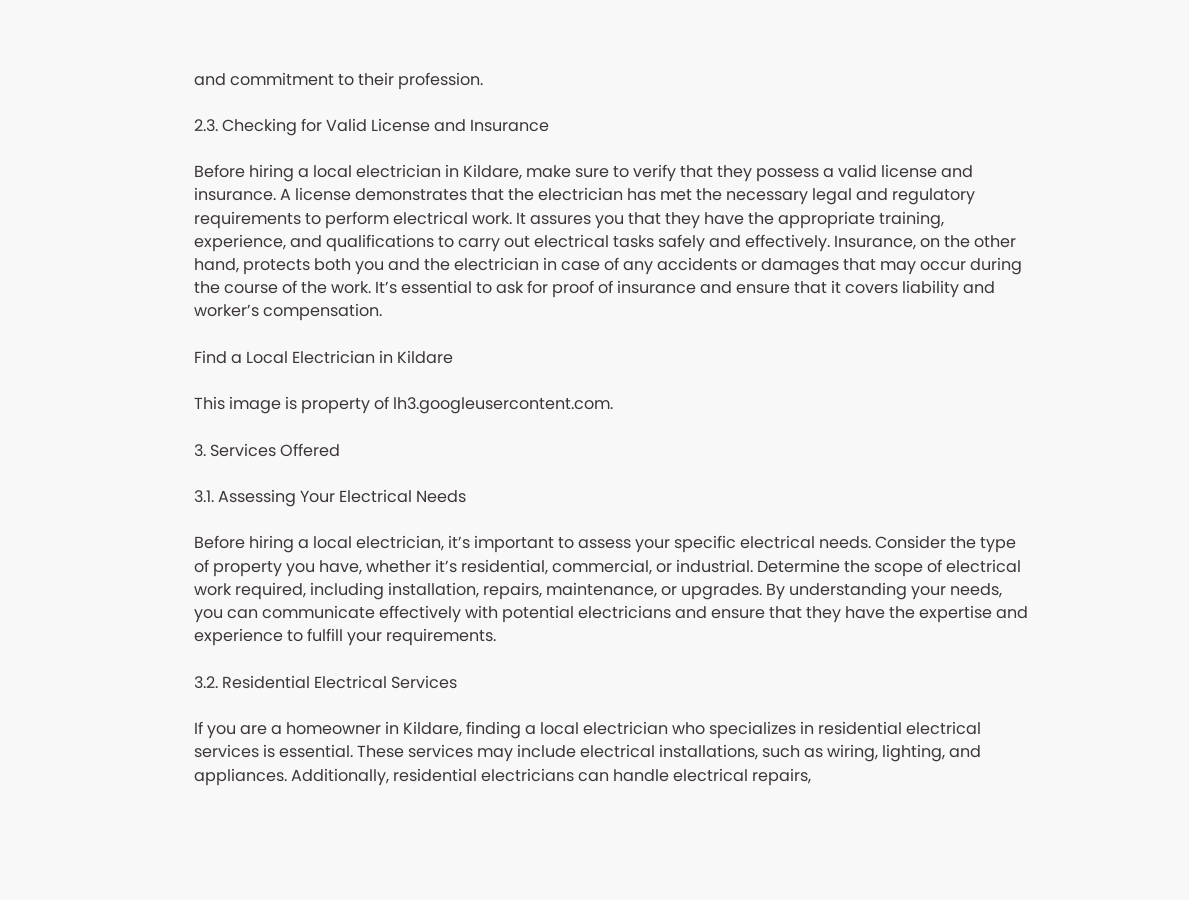and commitment to their profession.

2.3. Checking for Valid License and Insurance

Before hiring a local electrician in Kildare, make sure to verify that they possess a valid license and insurance. A license demonstrates that the electrician has met the necessary legal and regulatory requirements to perform electrical work. It assures you that they have the appropriate training, experience, and qualifications to carry out electrical tasks safely and effectively. Insurance, on the other hand, protects both you and the electrician in case of any accidents or damages that may occur during the course of the work. It’s essential to ask for proof of insurance and ensure that it covers liability and worker’s compensation.

Find a Local Electrician in Kildare

This image is property of lh3.googleusercontent.com.

3. Services Offered

3.1. Assessing Your Electrical Needs

Before hiring a local electrician, it’s important to assess your specific electrical needs. Consider the type of property you have, whether it’s residential, commercial, or industrial. Determine the scope of electrical work required, including installation, repairs, maintenance, or upgrades. By understanding your needs, you can communicate effectively with potential electricians and ensure that they have the expertise and experience to fulfill your requirements.

3.2. Residential Electrical Services

If you are a homeowner in Kildare, finding a local electrician who specializes in residential electrical services is essential. These services may include electrical installations, such as wiring, lighting, and appliances. Additionally, residential electricians can handle electrical repairs,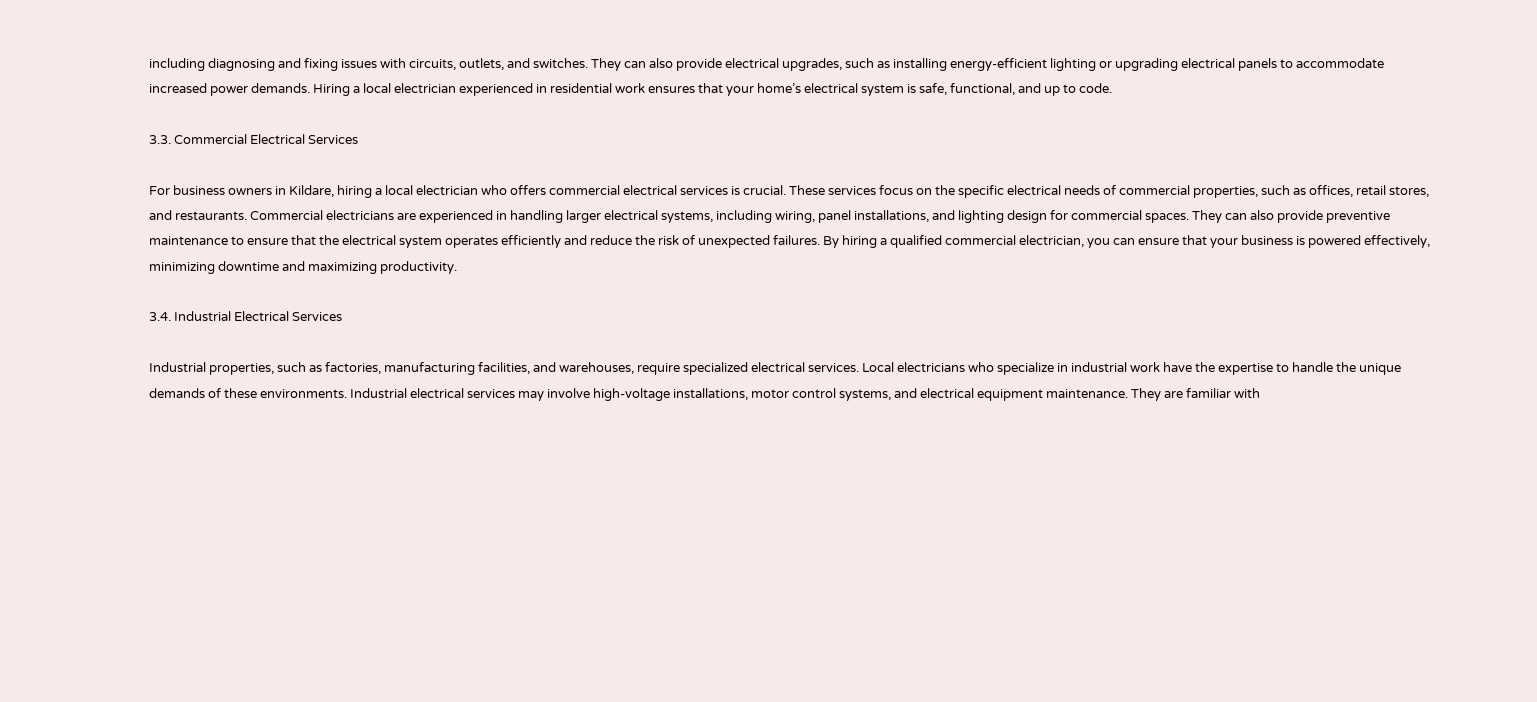including diagnosing and fixing issues with circuits, outlets, and switches. They can also provide electrical upgrades, such as installing energy-efficient lighting or upgrading electrical panels to accommodate increased power demands. Hiring a local electrician experienced in residential work ensures that your home’s electrical system is safe, functional, and up to code.

3.3. Commercial Electrical Services

For business owners in Kildare, hiring a local electrician who offers commercial electrical services is crucial. These services focus on the specific electrical needs of commercial properties, such as offices, retail stores, and restaurants. Commercial electricians are experienced in handling larger electrical systems, including wiring, panel installations, and lighting design for commercial spaces. They can also provide preventive maintenance to ensure that the electrical system operates efficiently and reduce the risk of unexpected failures. By hiring a qualified commercial electrician, you can ensure that your business is powered effectively, minimizing downtime and maximizing productivity.

3.4. Industrial Electrical Services

Industrial properties, such as factories, manufacturing facilities, and warehouses, require specialized electrical services. Local electricians who specialize in industrial work have the expertise to handle the unique demands of these environments. Industrial electrical services may involve high-voltage installations, motor control systems, and electrical equipment maintenance. They are familiar with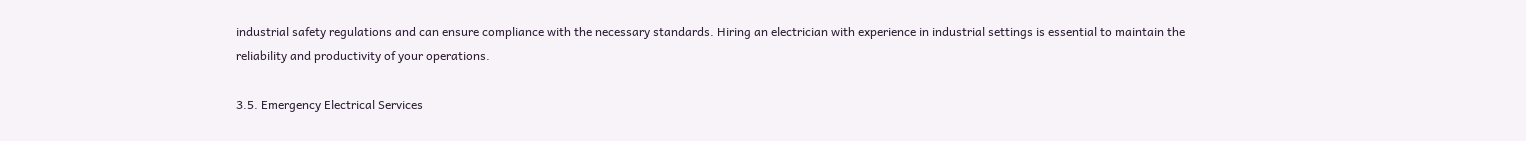industrial safety regulations and can ensure compliance with the necessary standards. Hiring an electrician with experience in industrial settings is essential to maintain the reliability and productivity of your operations.

3.5. Emergency Electrical Services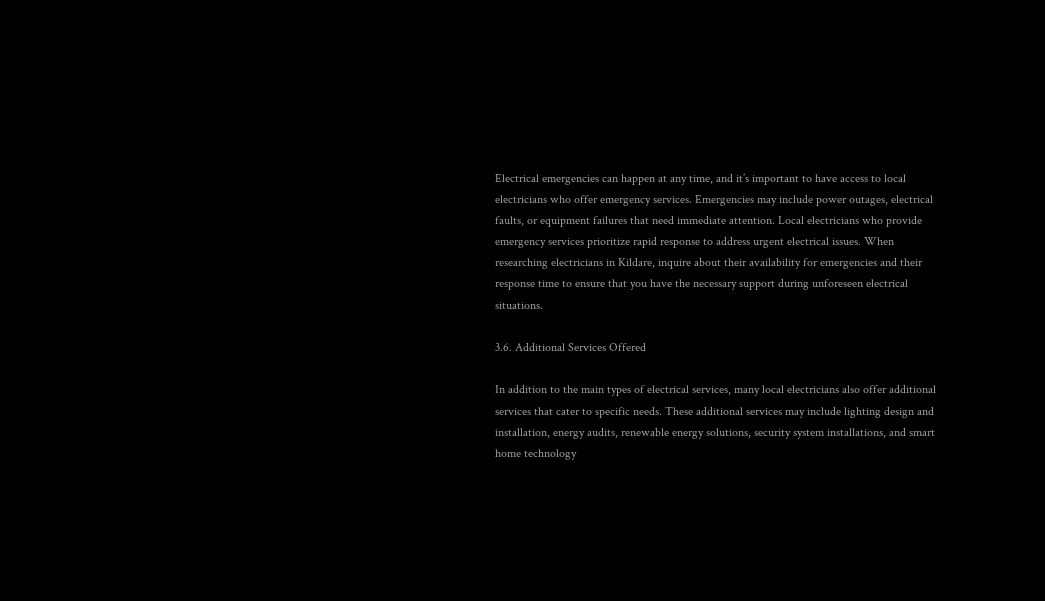Electrical emergencies can happen at any time, and it’s important to have access to local electricians who offer emergency services. Emergencies may include power outages, electrical faults, or equipment failures that need immediate attention. Local electricians who provide emergency services prioritize rapid response to address urgent electrical issues. When researching electricians in Kildare, inquire about their availability for emergencies and their response time to ensure that you have the necessary support during unforeseen electrical situations.

3.6. Additional Services Offered

In addition to the main types of electrical services, many local electricians also offer additional services that cater to specific needs. These additional services may include lighting design and installation, energy audits, renewable energy solutions, security system installations, and smart home technology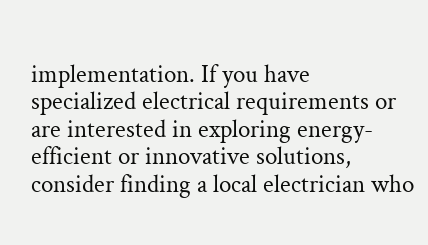implementation. If you have specialized electrical requirements or are interested in exploring energy-efficient or innovative solutions, consider finding a local electrician who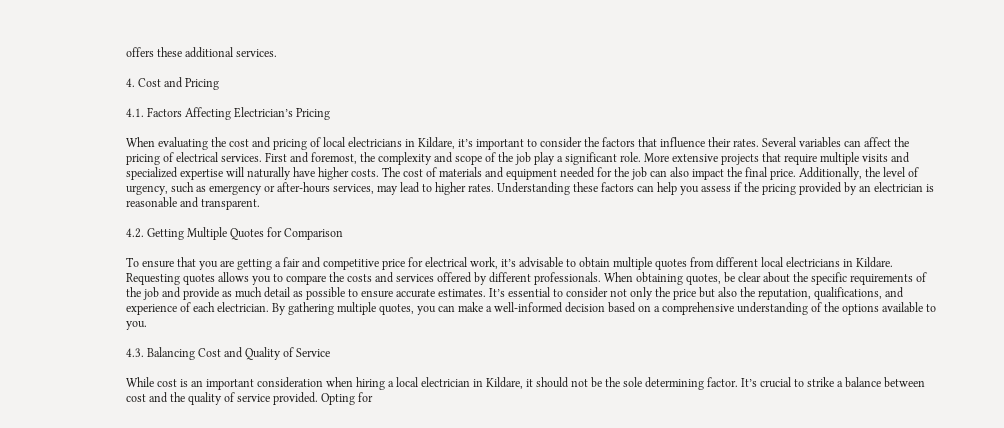offers these additional services.

4. Cost and Pricing

4.1. Factors Affecting Electrician’s Pricing

When evaluating the cost and pricing of local electricians in Kildare, it’s important to consider the factors that influence their rates. Several variables can affect the pricing of electrical services. First and foremost, the complexity and scope of the job play a significant role. More extensive projects that require multiple visits and specialized expertise will naturally have higher costs. The cost of materials and equipment needed for the job can also impact the final price. Additionally, the level of urgency, such as emergency or after-hours services, may lead to higher rates. Understanding these factors can help you assess if the pricing provided by an electrician is reasonable and transparent.

4.2. Getting Multiple Quotes for Comparison

To ensure that you are getting a fair and competitive price for electrical work, it’s advisable to obtain multiple quotes from different local electricians in Kildare. Requesting quotes allows you to compare the costs and services offered by different professionals. When obtaining quotes, be clear about the specific requirements of the job and provide as much detail as possible to ensure accurate estimates. It’s essential to consider not only the price but also the reputation, qualifications, and experience of each electrician. By gathering multiple quotes, you can make a well-informed decision based on a comprehensive understanding of the options available to you.

4.3. Balancing Cost and Quality of Service

While cost is an important consideration when hiring a local electrician in Kildare, it should not be the sole determining factor. It’s crucial to strike a balance between cost and the quality of service provided. Opting for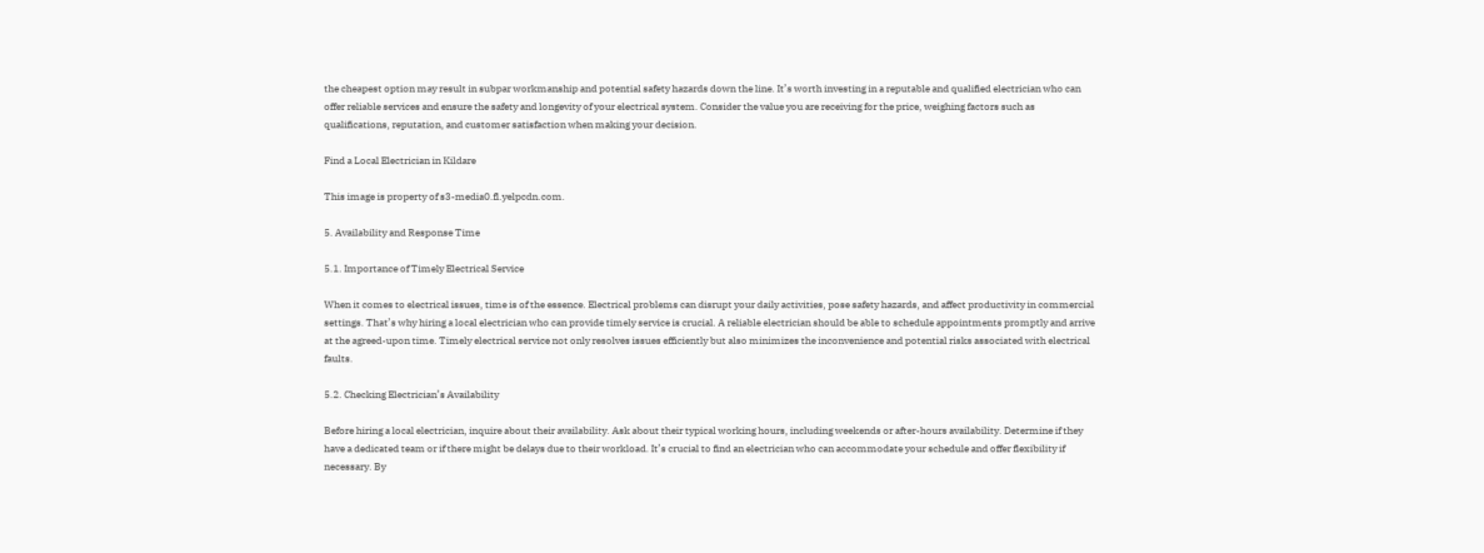the cheapest option may result in subpar workmanship and potential safety hazards down the line. It’s worth investing in a reputable and qualified electrician who can offer reliable services and ensure the safety and longevity of your electrical system. Consider the value you are receiving for the price, weighing factors such as qualifications, reputation, and customer satisfaction when making your decision.

Find a Local Electrician in Kildare

This image is property of s3-media0.fl.yelpcdn.com.

5. Availability and Response Time

5.1. Importance of Timely Electrical Service

When it comes to electrical issues, time is of the essence. Electrical problems can disrupt your daily activities, pose safety hazards, and affect productivity in commercial settings. That’s why hiring a local electrician who can provide timely service is crucial. A reliable electrician should be able to schedule appointments promptly and arrive at the agreed-upon time. Timely electrical service not only resolves issues efficiently but also minimizes the inconvenience and potential risks associated with electrical faults.

5.2. Checking Electrician’s Availability

Before hiring a local electrician, inquire about their availability. Ask about their typical working hours, including weekends or after-hours availability. Determine if they have a dedicated team or if there might be delays due to their workload. It’s crucial to find an electrician who can accommodate your schedule and offer flexibility if necessary. By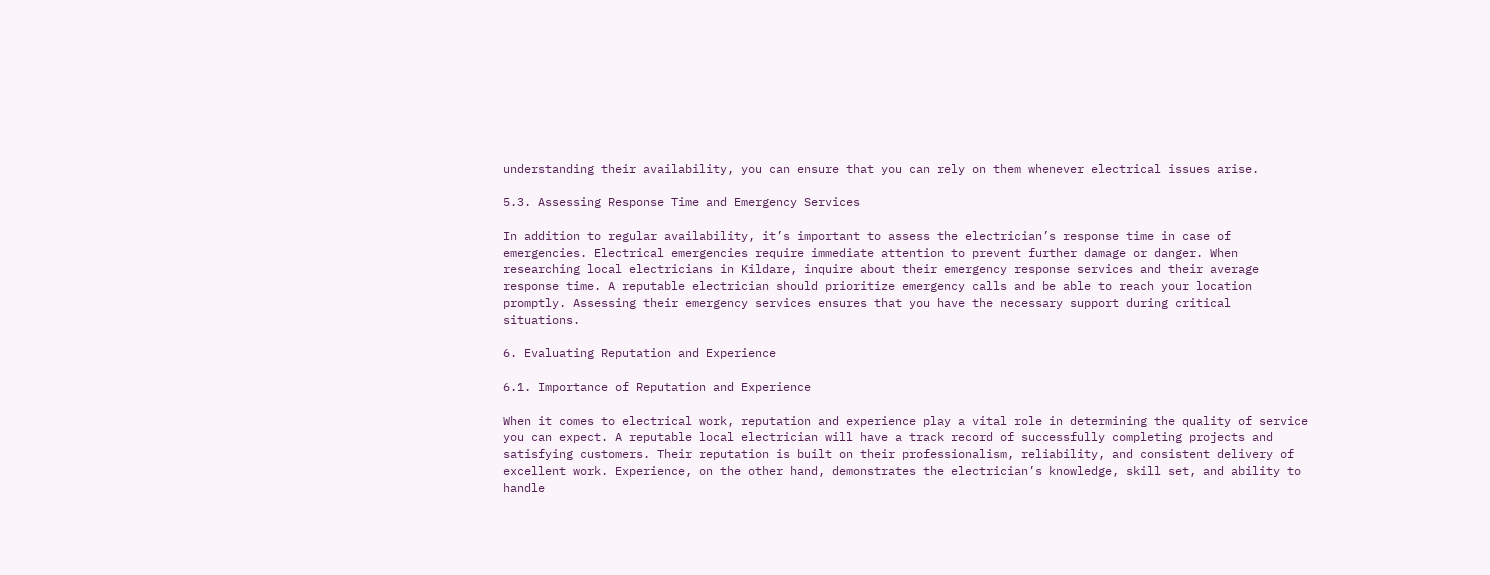understanding their availability, you can ensure that you can rely on them whenever electrical issues arise.

5.3. Assessing Response Time and Emergency Services

In addition to regular availability, it’s important to assess the electrician’s response time in case of emergencies. Electrical emergencies require immediate attention to prevent further damage or danger. When researching local electricians in Kildare, inquire about their emergency response services and their average response time. A reputable electrician should prioritize emergency calls and be able to reach your location promptly. Assessing their emergency services ensures that you have the necessary support during critical situations.

6. Evaluating Reputation and Experience

6.1. Importance of Reputation and Experience

When it comes to electrical work, reputation and experience play a vital role in determining the quality of service you can expect. A reputable local electrician will have a track record of successfully completing projects and satisfying customers. Their reputation is built on their professionalism, reliability, and consistent delivery of excellent work. Experience, on the other hand, demonstrates the electrician’s knowledge, skill set, and ability to handle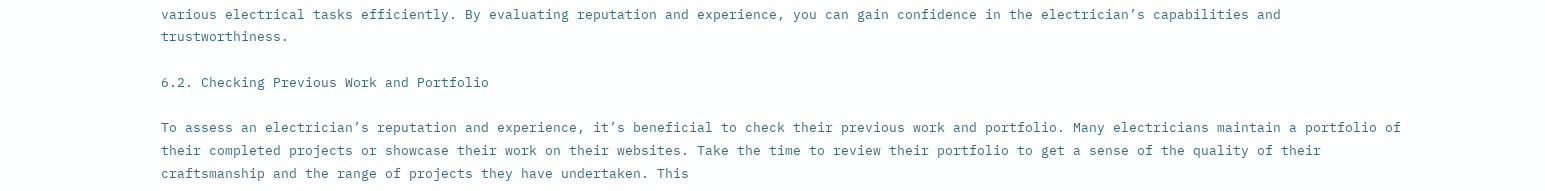various electrical tasks efficiently. By evaluating reputation and experience, you can gain confidence in the electrician’s capabilities and trustworthiness.

6.2. Checking Previous Work and Portfolio

To assess an electrician’s reputation and experience, it’s beneficial to check their previous work and portfolio. Many electricians maintain a portfolio of their completed projects or showcase their work on their websites. Take the time to review their portfolio to get a sense of the quality of their craftsmanship and the range of projects they have undertaken. This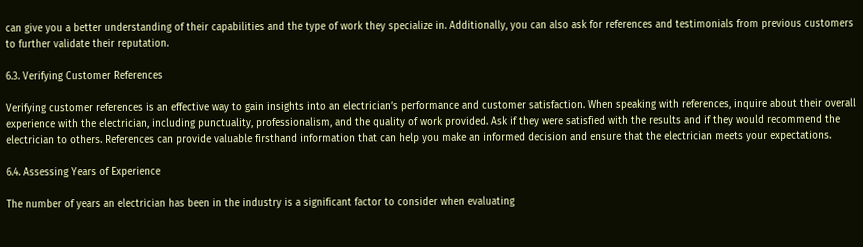can give you a better understanding of their capabilities and the type of work they specialize in. Additionally, you can also ask for references and testimonials from previous customers to further validate their reputation.

6.3. Verifying Customer References

Verifying customer references is an effective way to gain insights into an electrician’s performance and customer satisfaction. When speaking with references, inquire about their overall experience with the electrician, including punctuality, professionalism, and the quality of work provided. Ask if they were satisfied with the results and if they would recommend the electrician to others. References can provide valuable firsthand information that can help you make an informed decision and ensure that the electrician meets your expectations.

6.4. Assessing Years of Experience

The number of years an electrician has been in the industry is a significant factor to consider when evaluating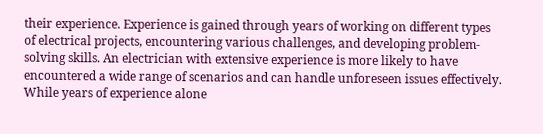their experience. Experience is gained through years of working on different types of electrical projects, encountering various challenges, and developing problem-solving skills. An electrician with extensive experience is more likely to have encountered a wide range of scenarios and can handle unforeseen issues effectively. While years of experience alone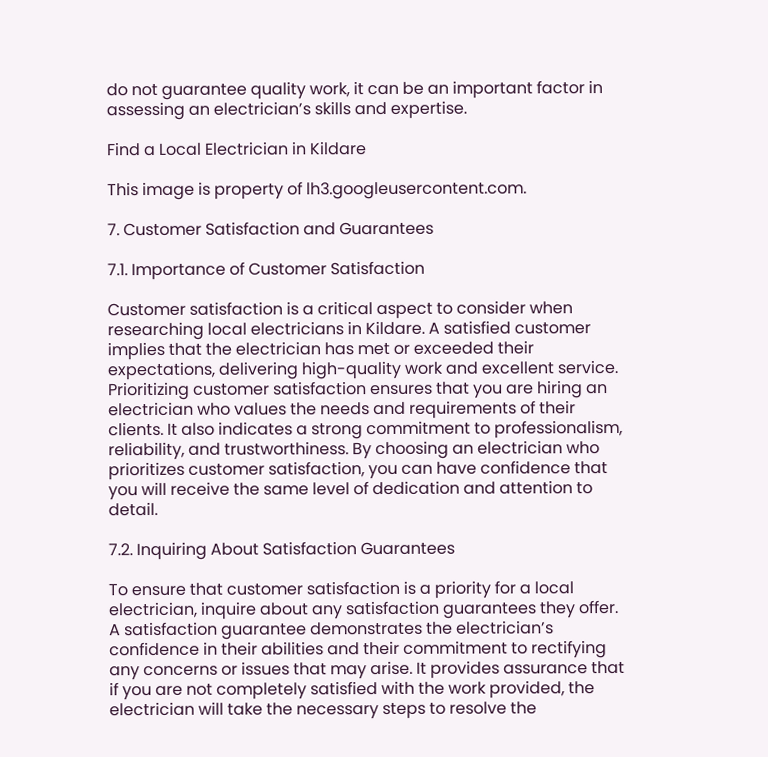do not guarantee quality work, it can be an important factor in assessing an electrician’s skills and expertise.

Find a Local Electrician in Kildare

This image is property of lh3.googleusercontent.com.

7. Customer Satisfaction and Guarantees

7.1. Importance of Customer Satisfaction

Customer satisfaction is a critical aspect to consider when researching local electricians in Kildare. A satisfied customer implies that the electrician has met or exceeded their expectations, delivering high-quality work and excellent service. Prioritizing customer satisfaction ensures that you are hiring an electrician who values the needs and requirements of their clients. It also indicates a strong commitment to professionalism, reliability, and trustworthiness. By choosing an electrician who prioritizes customer satisfaction, you can have confidence that you will receive the same level of dedication and attention to detail.

7.2. Inquiring About Satisfaction Guarantees

To ensure that customer satisfaction is a priority for a local electrician, inquire about any satisfaction guarantees they offer. A satisfaction guarantee demonstrates the electrician’s confidence in their abilities and their commitment to rectifying any concerns or issues that may arise. It provides assurance that if you are not completely satisfied with the work provided, the electrician will take the necessary steps to resolve the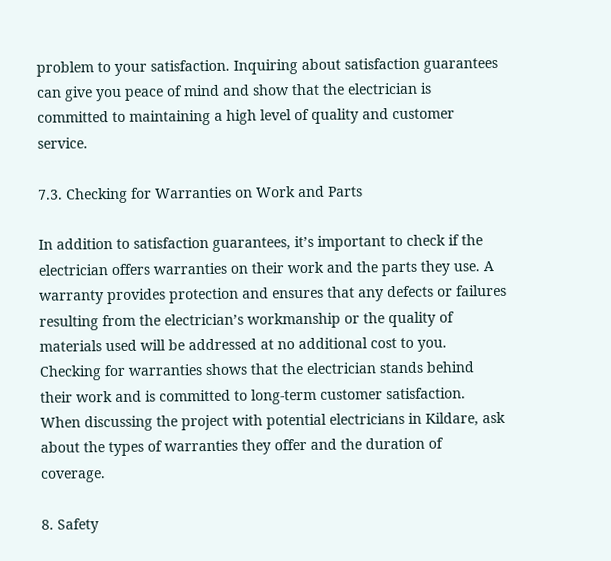problem to your satisfaction. Inquiring about satisfaction guarantees can give you peace of mind and show that the electrician is committed to maintaining a high level of quality and customer service.

7.3. Checking for Warranties on Work and Parts

In addition to satisfaction guarantees, it’s important to check if the electrician offers warranties on their work and the parts they use. A warranty provides protection and ensures that any defects or failures resulting from the electrician’s workmanship or the quality of materials used will be addressed at no additional cost to you. Checking for warranties shows that the electrician stands behind their work and is committed to long-term customer satisfaction. When discussing the project with potential electricians in Kildare, ask about the types of warranties they offer and the duration of coverage.

8. Safety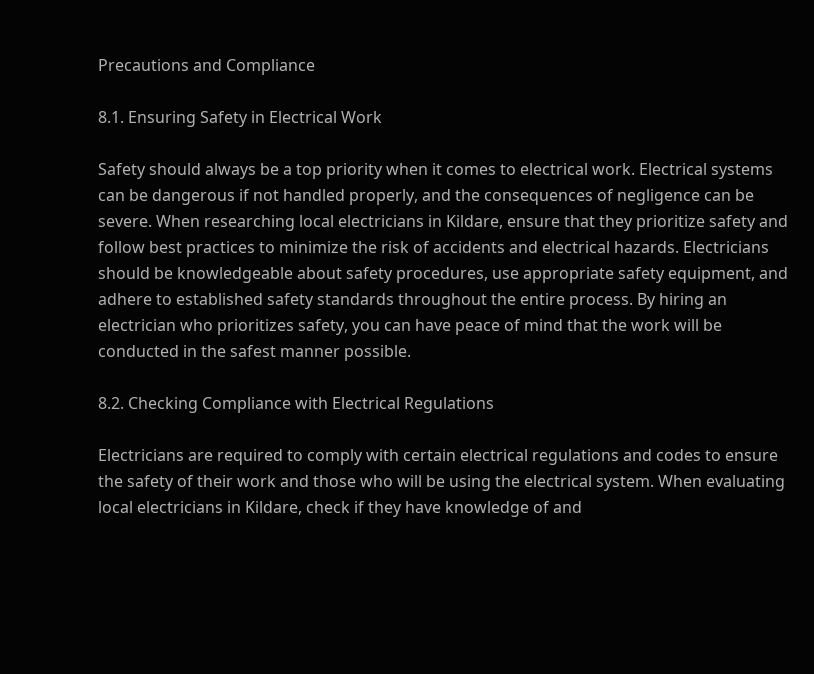Precautions and Compliance

8.1. Ensuring Safety in Electrical Work

Safety should always be a top priority when it comes to electrical work. Electrical systems can be dangerous if not handled properly, and the consequences of negligence can be severe. When researching local electricians in Kildare, ensure that they prioritize safety and follow best practices to minimize the risk of accidents and electrical hazards. Electricians should be knowledgeable about safety procedures, use appropriate safety equipment, and adhere to established safety standards throughout the entire process. By hiring an electrician who prioritizes safety, you can have peace of mind that the work will be conducted in the safest manner possible.

8.2. Checking Compliance with Electrical Regulations

Electricians are required to comply with certain electrical regulations and codes to ensure the safety of their work and those who will be using the electrical system. When evaluating local electricians in Kildare, check if they have knowledge of and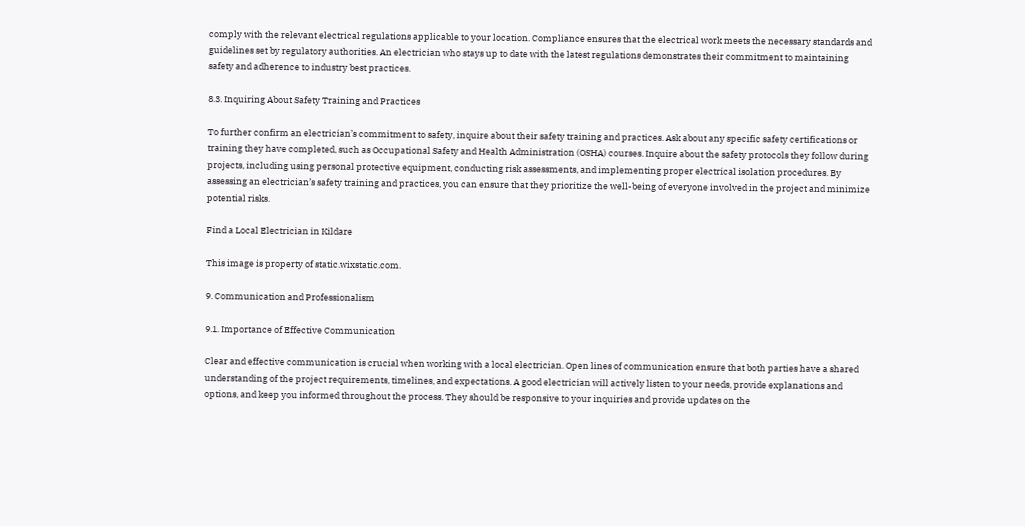comply with the relevant electrical regulations applicable to your location. Compliance ensures that the electrical work meets the necessary standards and guidelines set by regulatory authorities. An electrician who stays up to date with the latest regulations demonstrates their commitment to maintaining safety and adherence to industry best practices.

8.3. Inquiring About Safety Training and Practices

To further confirm an electrician’s commitment to safety, inquire about their safety training and practices. Ask about any specific safety certifications or training they have completed, such as Occupational Safety and Health Administration (OSHA) courses. Inquire about the safety protocols they follow during projects, including using personal protective equipment, conducting risk assessments, and implementing proper electrical isolation procedures. By assessing an electrician’s safety training and practices, you can ensure that they prioritize the well-being of everyone involved in the project and minimize potential risks.

Find a Local Electrician in Kildare

This image is property of static.wixstatic.com.

9. Communication and Professionalism

9.1. Importance of Effective Communication

Clear and effective communication is crucial when working with a local electrician. Open lines of communication ensure that both parties have a shared understanding of the project requirements, timelines, and expectations. A good electrician will actively listen to your needs, provide explanations and options, and keep you informed throughout the process. They should be responsive to your inquiries and provide updates on the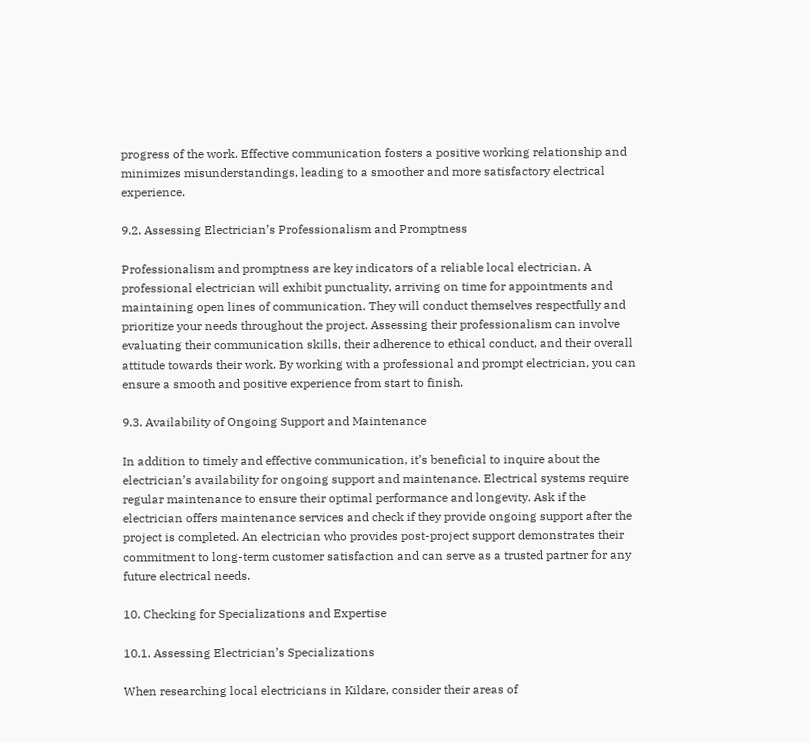progress of the work. Effective communication fosters a positive working relationship and minimizes misunderstandings, leading to a smoother and more satisfactory electrical experience.

9.2. Assessing Electrician’s Professionalism and Promptness

Professionalism and promptness are key indicators of a reliable local electrician. A professional electrician will exhibit punctuality, arriving on time for appointments and maintaining open lines of communication. They will conduct themselves respectfully and prioritize your needs throughout the project. Assessing their professionalism can involve evaluating their communication skills, their adherence to ethical conduct, and their overall attitude towards their work. By working with a professional and prompt electrician, you can ensure a smooth and positive experience from start to finish.

9.3. Availability of Ongoing Support and Maintenance

In addition to timely and effective communication, it’s beneficial to inquire about the electrician’s availability for ongoing support and maintenance. Electrical systems require regular maintenance to ensure their optimal performance and longevity. Ask if the electrician offers maintenance services and check if they provide ongoing support after the project is completed. An electrician who provides post-project support demonstrates their commitment to long-term customer satisfaction and can serve as a trusted partner for any future electrical needs.

10. Checking for Specializations and Expertise

10.1. Assessing Electrician’s Specializations

When researching local electricians in Kildare, consider their areas of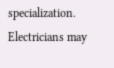specialization. Electricians may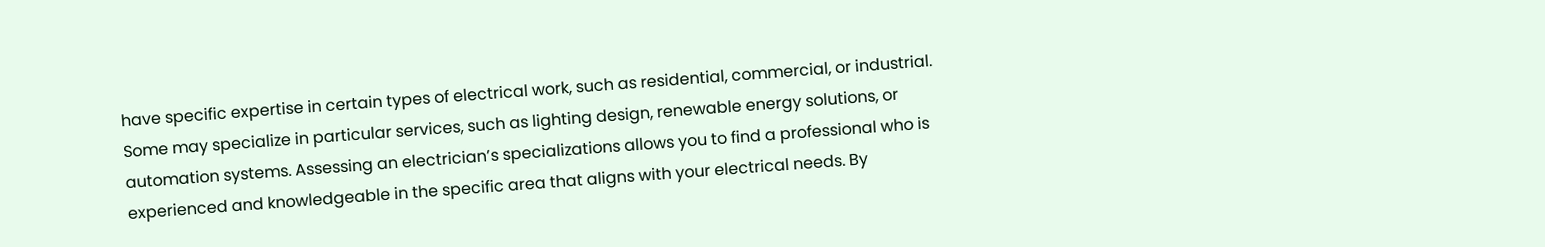have specific expertise in certain types of electrical work, such as residential, commercial, or industrial. Some may specialize in particular services, such as lighting design, renewable energy solutions, or automation systems. Assessing an electrician’s specializations allows you to find a professional who is experienced and knowledgeable in the specific area that aligns with your electrical needs. By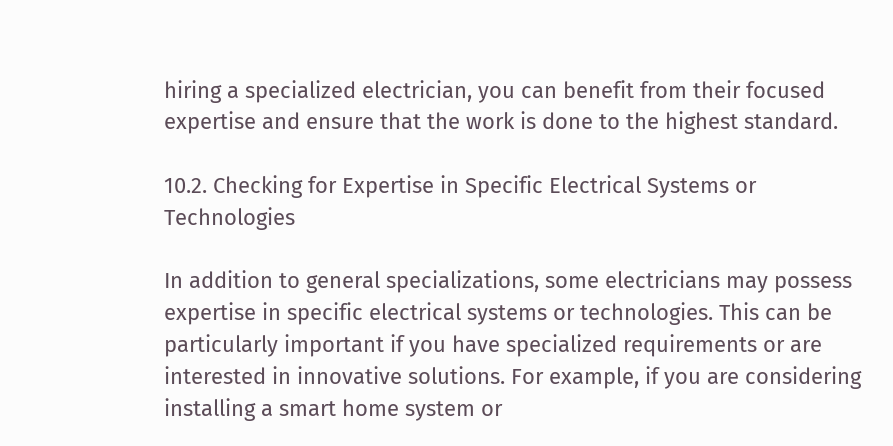hiring a specialized electrician, you can benefit from their focused expertise and ensure that the work is done to the highest standard.

10.2. Checking for Expertise in Specific Electrical Systems or Technologies

In addition to general specializations, some electricians may possess expertise in specific electrical systems or technologies. This can be particularly important if you have specialized requirements or are interested in innovative solutions. For example, if you are considering installing a smart home system or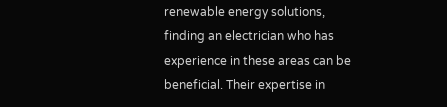renewable energy solutions, finding an electrician who has experience in these areas can be beneficial. Their expertise in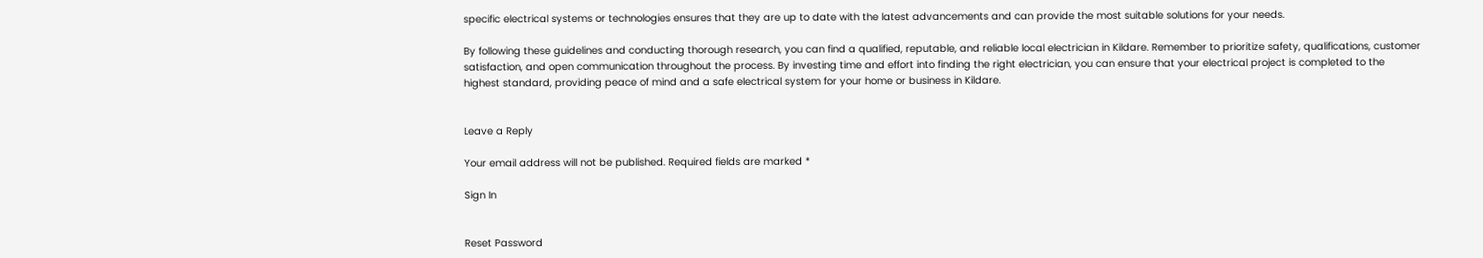specific electrical systems or technologies ensures that they are up to date with the latest advancements and can provide the most suitable solutions for your needs.

By following these guidelines and conducting thorough research, you can find a qualified, reputable, and reliable local electrician in Kildare. Remember to prioritize safety, qualifications, customer satisfaction, and open communication throughout the process. By investing time and effort into finding the right electrician, you can ensure that your electrical project is completed to the highest standard, providing peace of mind and a safe electrical system for your home or business in Kildare.


Leave a Reply

Your email address will not be published. Required fields are marked *

Sign In


Reset Password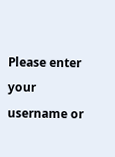Please enter your username or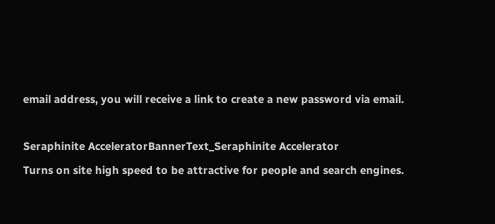email address, you will receive a link to create a new password via email.

Seraphinite AcceleratorBannerText_Seraphinite Accelerator
Turns on site high speed to be attractive for people and search engines.